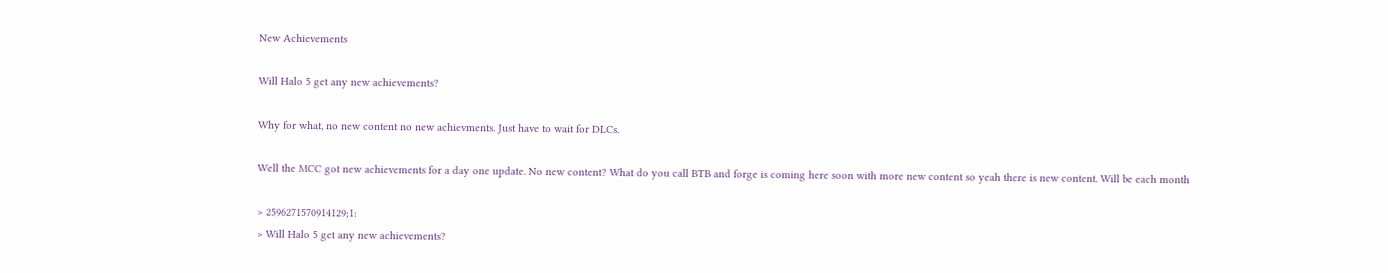New Achievements

Will Halo 5 get any new achievements?

Why for what, no new content no new achievments. Just have to wait for DLCs.

Well the MCC got new achievements for a day one update. No new content? What do you call BTB and forge is coming here soon with more new content so yeah there is new content. Will be each month

> 2596271570914129;1:
> Will Halo 5 get any new achievements?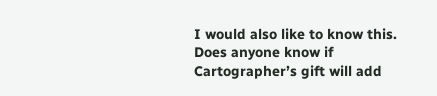I would also like to know this.
Does anyone know if Cartographer’s gift will add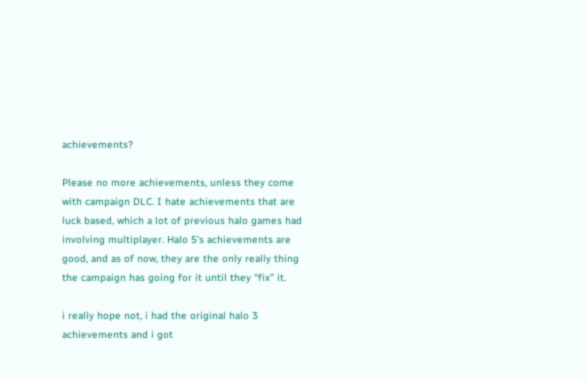achievements?

Please no more achievements, unless they come with campaign DLC. I hate achievements that are luck based, which a lot of previous halo games had involving multiplayer. Halo 5’s achievements are good, and as of now, they are the only really thing the campaign has going for it until they “fix” it.

i really hope not, i had the original halo 3 achievements and i got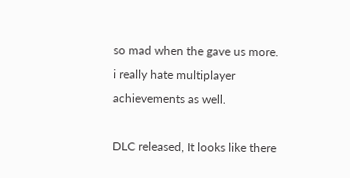so mad when the gave us more. i really hate multiplayer achievements as well.

DLC released, It looks like there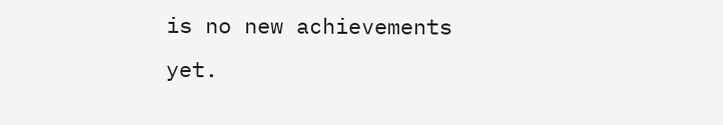is no new achievements yet.